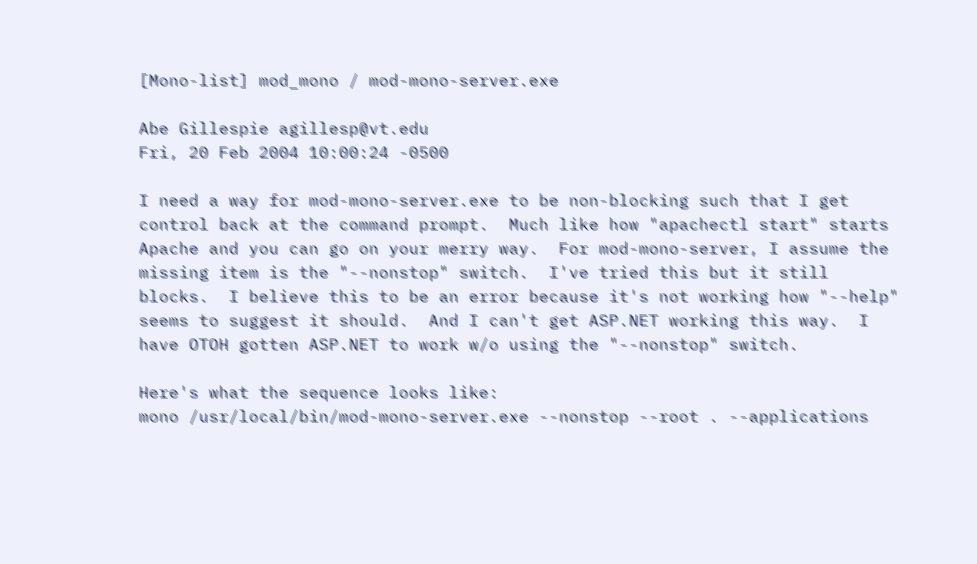[Mono-list] mod_mono / mod-mono-server.exe

Abe Gillespie agillesp@vt.edu
Fri, 20 Feb 2004 10:00:24 -0500

I need a way for mod-mono-server.exe to be non-blocking such that I get
control back at the command prompt.  Much like how "apachectl start" starts
Apache and you can go on your merry way.  For mod-mono-server, I assume the
missing item is the "--nonstop" switch.  I've tried this but it still
blocks.  I believe this to be an error because it's not working how "--help"
seems to suggest it should.  And I can't get ASP.NET working this way.  I
have OTOH gotten ASP.NET to work w/o using the "--nonstop" switch.

Here's what the sequence looks like:
mono /usr/local/bin/mod-mono-server.exe --nonstop --root . --applications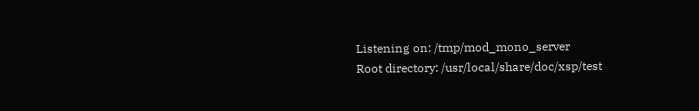Listening on: /tmp/mod_mono_server
Root directory: /usr/local/share/doc/xsp/test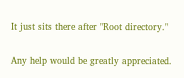It just sits there after "Root directory."

Any help would be greatly appreciated.